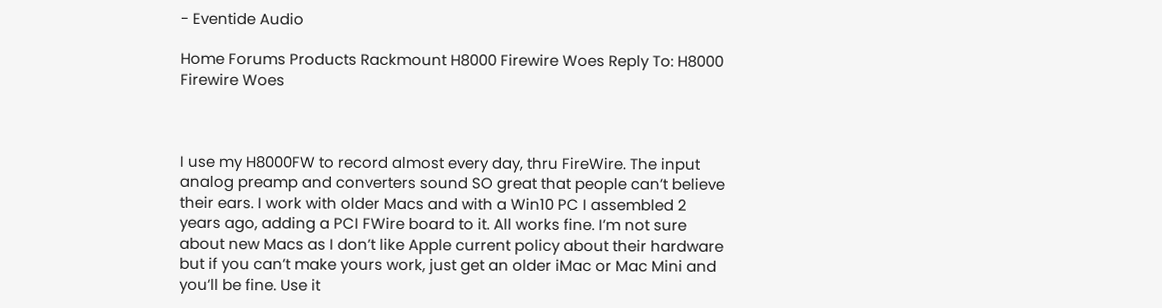- Eventide Audio

Home Forums Products Rackmount H8000 Firewire Woes Reply To: H8000 Firewire Woes



I use my H8000FW to record almost every day, thru FireWire. The input analog preamp and converters sound SO great that people can’t believe their ears. I work with older Macs and with a Win10 PC I assembled 2 years ago, adding a PCI FWire board to it. All works fine. I’m not sure about new Macs as I don’t like Apple current policy about their hardware but if you can’t make yours work, just get an older iMac or Mac Mini and you’ll be fine. Use it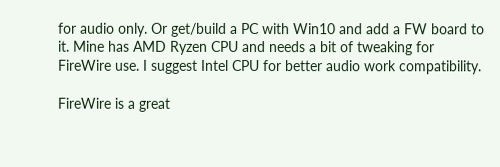for audio only. Or get/build a PC with Win10 and add a FW board to it. Mine has AMD Ryzen CPU and needs a bit of tweaking for FireWire use. I suggest Intel CPU for better audio work compatibility.

FireWire is a great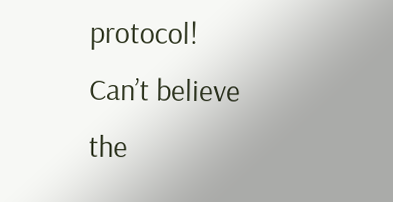protocol! Can’t believe the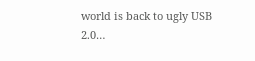world is back to ugly USB 2.0…